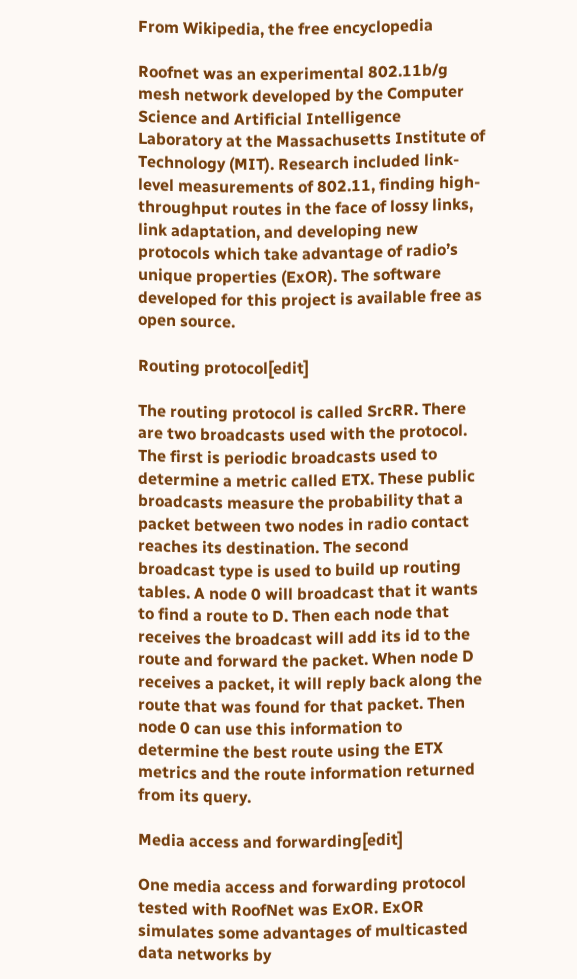From Wikipedia, the free encyclopedia

Roofnet was an experimental 802.11b/g mesh network developed by the Computer Science and Artificial Intelligence Laboratory at the Massachusetts Institute of Technology (MIT). Research included link-level measurements of 802.11, finding high-throughput routes in the face of lossy links, link adaptation, and developing new protocols which take advantage of radio’s unique properties (ExOR). The software developed for this project is available free as open source.

Routing protocol[edit]

The routing protocol is called SrcRR. There are two broadcasts used with the protocol. The first is periodic broadcasts used to determine a metric called ETX. These public broadcasts measure the probability that a packet between two nodes in radio contact reaches its destination. The second broadcast type is used to build up routing tables. A node 0 will broadcast that it wants to find a route to D. Then each node that receives the broadcast will add its id to the route and forward the packet. When node D receives a packet, it will reply back along the route that was found for that packet. Then node 0 can use this information to determine the best route using the ETX metrics and the route information returned from its query.

Media access and forwarding[edit]

One media access and forwarding protocol tested with RoofNet was ExOR. ExOR simulates some advantages of multicasted data networks by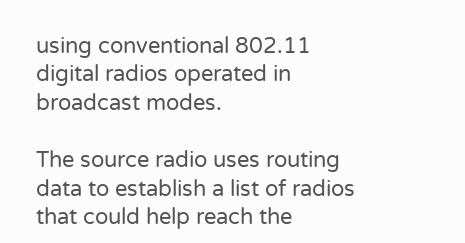using conventional 802.11 digital radios operated in broadcast modes.

The source radio uses routing data to establish a list of radios that could help reach the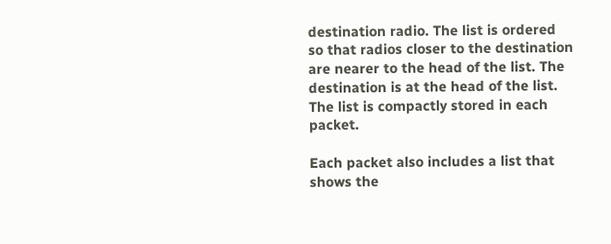destination radio. The list is ordered so that radios closer to the destination are nearer to the head of the list. The destination is at the head of the list. The list is compactly stored in each packet.

Each packet also includes a list that shows the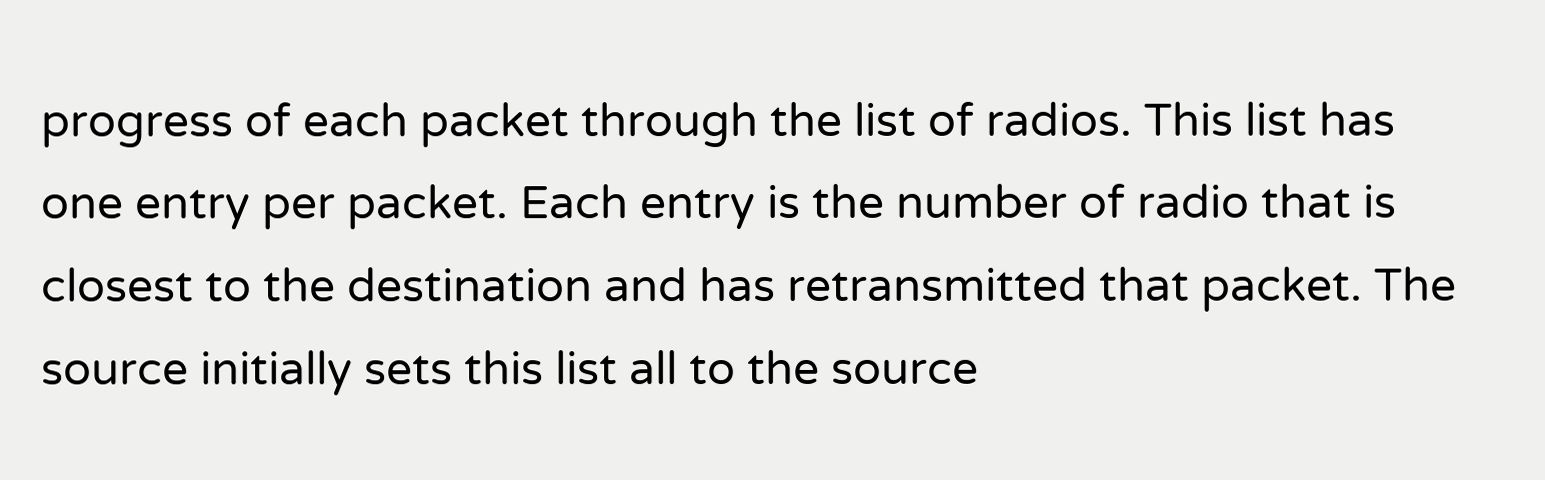progress of each packet through the list of radios. This list has one entry per packet. Each entry is the number of radio that is closest to the destination and has retransmitted that packet. The source initially sets this list all to the source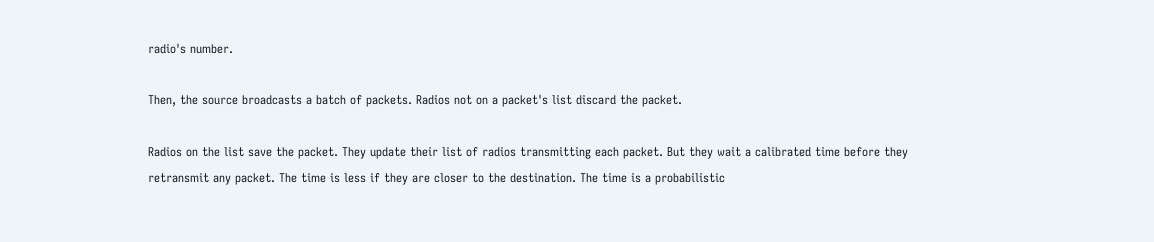radio's number.

Then, the source broadcasts a batch of packets. Radios not on a packet's list discard the packet.

Radios on the list save the packet. They update their list of radios transmitting each packet. But they wait a calibrated time before they retransmit any packet. The time is less if they are closer to the destination. The time is a probabilistic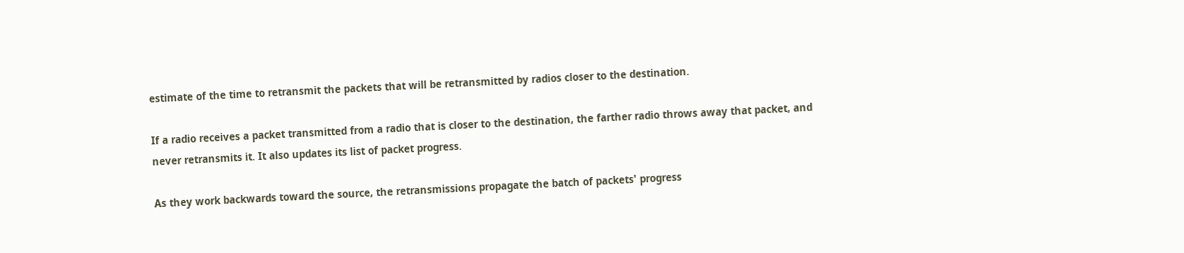estimate of the time to retransmit the packets that will be retransmitted by radios closer to the destination.

If a radio receives a packet transmitted from a radio that is closer to the destination, the farther radio throws away that packet, and never retransmits it. It also updates its list of packet progress.

As they work backwards toward the source, the retransmissions propagate the batch of packets' progress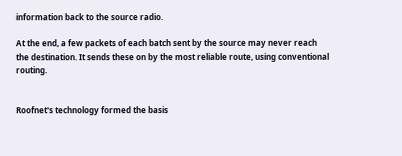information back to the source radio.

At the end, a few packets of each batch sent by the source may never reach the destination. It sends these on by the most reliable route, using conventional routing.


Roofnet's technology formed the basis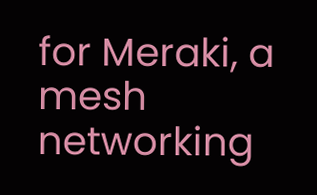for Meraki, a mesh networking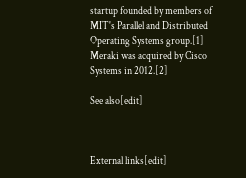startup founded by members of MIT's Parallel and Distributed Operating Systems group.[1] Meraki was acquired by Cisco Systems in 2012.[2]

See also[edit]



External links[edit]